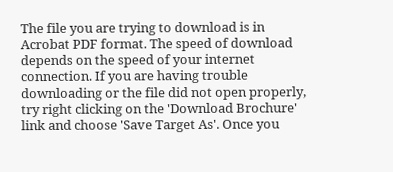The file you are trying to download is in Acrobat PDF format. The speed of download depends on the speed of your internet connection. If you are having trouble downloading or the file did not open properly, try right clicking on the 'Download Brochure' link and choose 'Save Target As'. Once you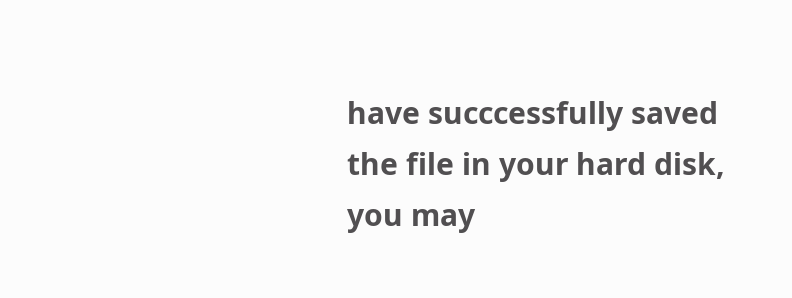have succcessfully saved the file in your hard disk, you may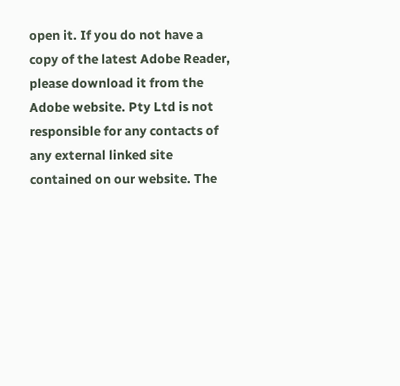open it. If you do not have a copy of the latest Adobe Reader, please download it from the Adobe website. Pty Ltd is not responsible for any contacts of any external linked site contained on our website. The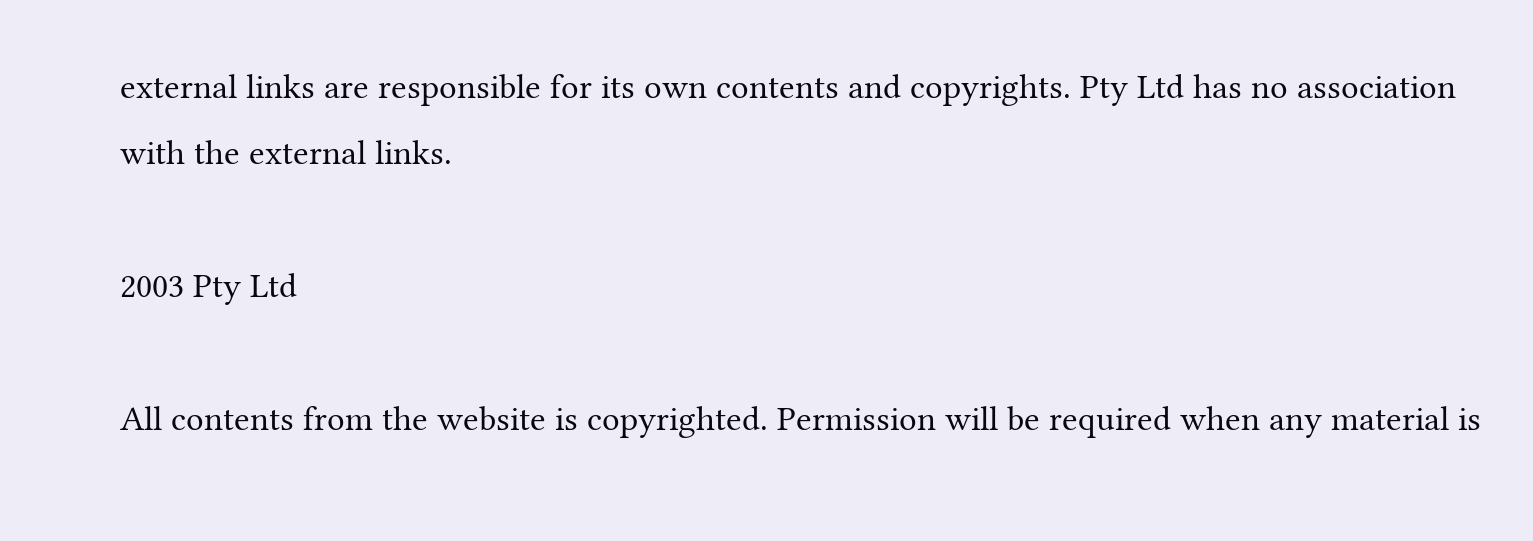external links are responsible for its own contents and copyrights. Pty Ltd has no association with the external links.

2003 Pty Ltd

All contents from the website is copyrighted. Permission will be required when any material is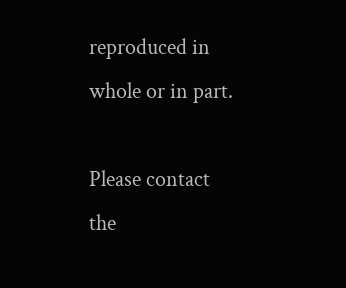reproduced in whole or in part.

Please contact the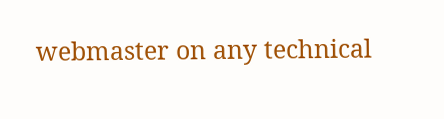webmaster on any technical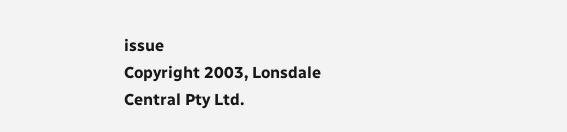issue
Copyright 2003, Lonsdale Central Pty Ltd.